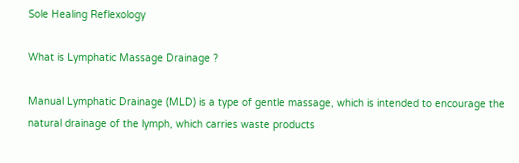Sole Healing Reflexology

What is Lymphatic Massage Drainage ?

Manual Lymphatic Drainage (MLD) is a type of gentle massage, which is intended to encourage the natural drainage of the lymph, which carries waste products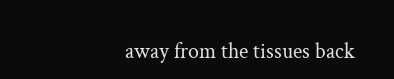away from the tissues back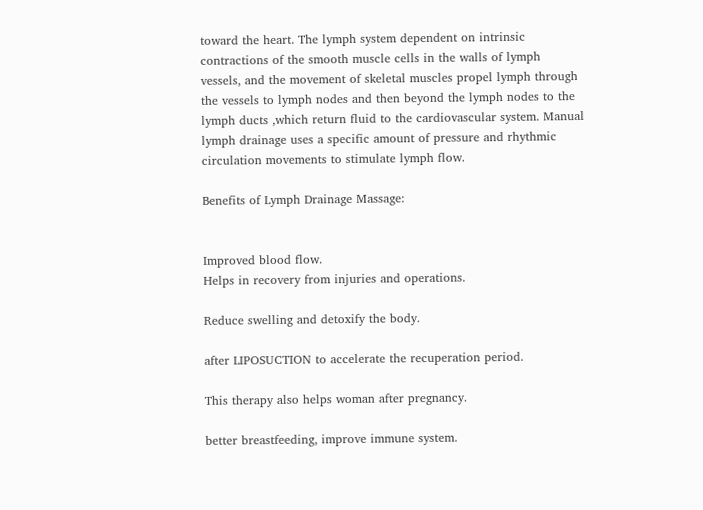toward the heart. The lymph system dependent on intrinsic contractions of the smooth muscle cells in the walls of lymph vessels, and the movement of skeletal muscles propel lymph through the vessels to lymph nodes and then beyond the lymph nodes to the lymph ducts ,which return fluid to the cardiovascular system. Manual lymph drainage uses a specific amount of pressure and rhythmic circulation movements to stimulate lymph flow.

Benefits of Lymph Drainage Massage:


Improved blood flow.
Helps in recovery from injuries and operations.

Reduce swelling and detoxify the body.

after LIPOSUCTION to accelerate the recuperation period.

This therapy also helps woman after pregnancy.

better breastfeeding, improve immune system.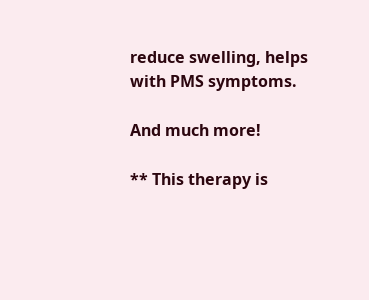reduce swelling, helps with PMS symptoms.

And much more!

** This therapy is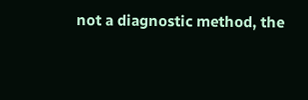not a diagnostic method, the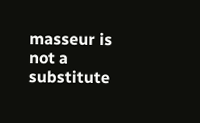masseur is not a substitute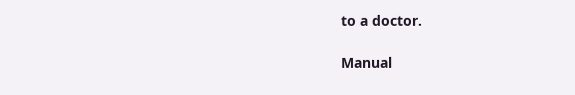to a doctor.

Manual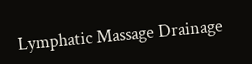Lymphatic Massage Drainage